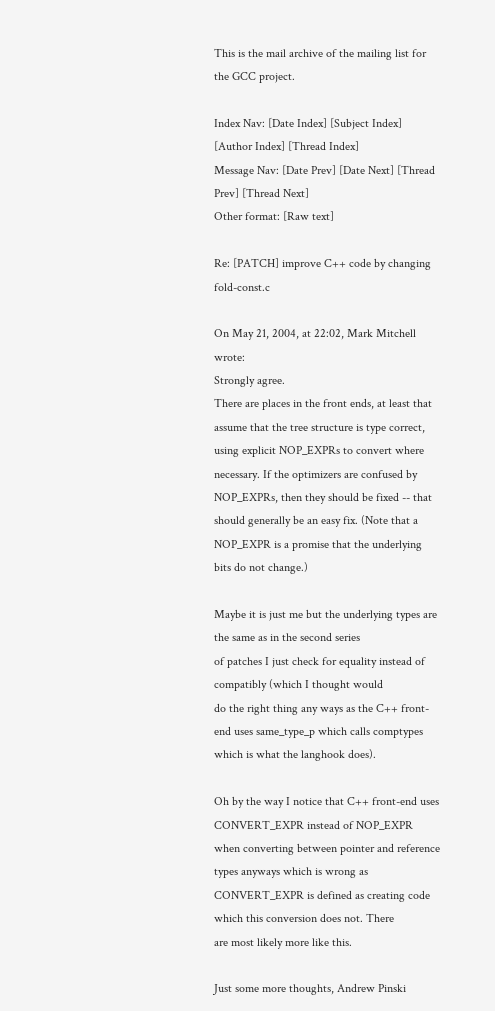This is the mail archive of the mailing list for the GCC project.

Index Nav: [Date Index] [Subject Index] [Author Index] [Thread Index]
Message Nav: [Date Prev] [Date Next] [Thread Prev] [Thread Next]
Other format: [Raw text]

Re: [PATCH] improve C++ code by changing fold-const.c

On May 21, 2004, at 22:02, Mark Mitchell wrote:
Strongly agree.
There are places in the front ends, at least that assume that the tree structure is type correct, using explicit NOP_EXPRs to convert where necessary. If the optimizers are confused by NOP_EXPRs, then they should be fixed -- that should generally be an easy fix. (Note that a NOP_EXPR is a promise that the underlying bits do not change.)

Maybe it is just me but the underlying types are the same as in the second series
of patches I just check for equality instead of compatibly (which I thought would
do the right thing any ways as the C++ front-end uses same_type_p which calls comptypes
which is what the langhook does).

Oh by the way I notice that C++ front-end uses CONVERT_EXPR instead of NOP_EXPR
when converting between pointer and reference types anyways which is wrong as
CONVERT_EXPR is defined as creating code which this conversion does not. There
are most likely more like this.

Just some more thoughts, Andrew Pinski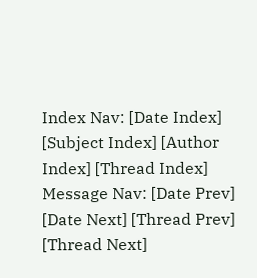Index Nav: [Date Index] [Subject Index] [Author Index] [Thread Index]
Message Nav: [Date Prev] [Date Next] [Thread Prev] [Thread Next]